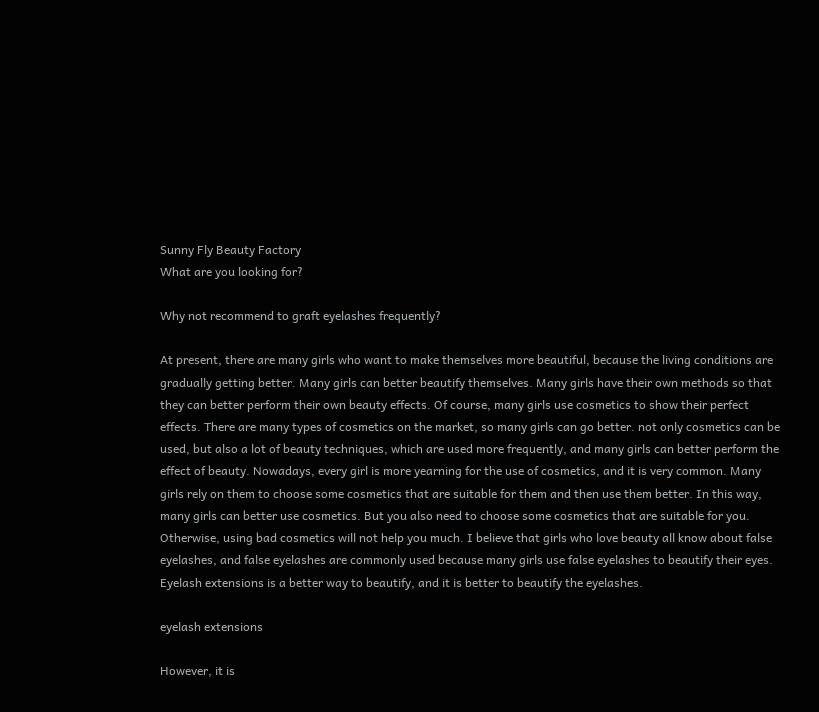Sunny Fly Beauty Factory
What are you looking for?

Why not recommend to graft eyelashes frequently?

At present, there are many girls who want to make themselves more beautiful, because the living conditions are gradually getting better. Many girls can better beautify themselves. Many girls have their own methods so that they can better perform their own beauty effects. Of course, many girls use cosmetics to show their perfect effects. There are many types of cosmetics on the market, so many girls can go better. not only cosmetics can be used, but also a lot of beauty techniques, which are used more frequently, and many girls can better perform the effect of beauty. Nowadays, every girl is more yearning for the use of cosmetics, and it is very common. Many girls rely on them to choose some cosmetics that are suitable for them and then use them better. In this way, many girls can better use cosmetics. But you also need to choose some cosmetics that are suitable for you. Otherwise, using bad cosmetics will not help you much. I believe that girls who love beauty all know about false eyelashes, and false eyelashes are commonly used because many girls use false eyelashes to beautify their eyes. Eyelash extensions is a better way to beautify, and it is better to beautify the eyelashes.

eyelash extensions

However, it is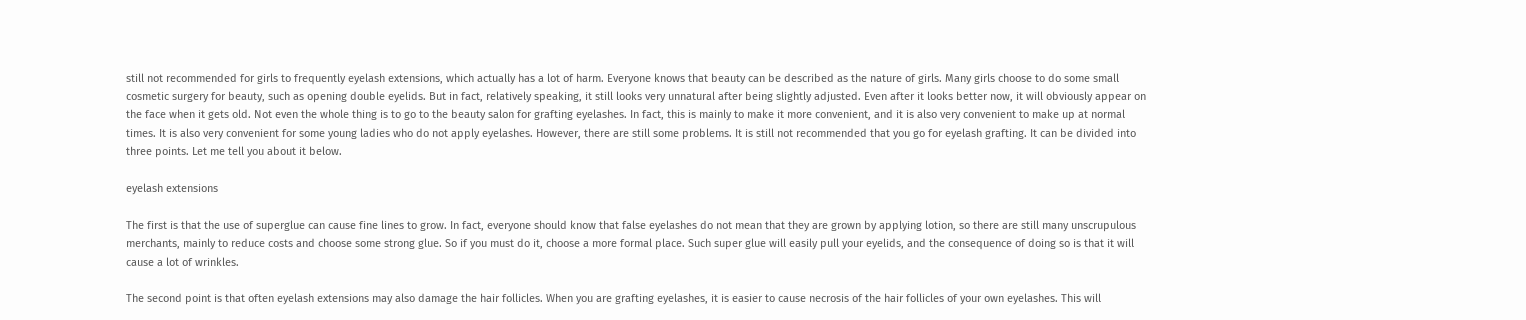still not recommended for girls to frequently eyelash extensions, which actually has a lot of harm. Everyone knows that beauty can be described as the nature of girls. Many girls choose to do some small cosmetic surgery for beauty, such as opening double eyelids. But in fact, relatively speaking, it still looks very unnatural after being slightly adjusted. Even after it looks better now, it will obviously appear on the face when it gets old. Not even the whole thing is to go to the beauty salon for grafting eyelashes. In fact, this is mainly to make it more convenient, and it is also very convenient to make up at normal times. It is also very convenient for some young ladies who do not apply eyelashes. However, there are still some problems. It is still not recommended that you go for eyelash grafting. It can be divided into three points. Let me tell you about it below.

eyelash extensions

The first is that the use of superglue can cause fine lines to grow. In fact, everyone should know that false eyelashes do not mean that they are grown by applying lotion, so there are still many unscrupulous merchants, mainly to reduce costs and choose some strong glue. So if you must do it, choose a more formal place. Such super glue will easily pull your eyelids, and the consequence of doing so is that it will cause a lot of wrinkles.

The second point is that often eyelash extensions may also damage the hair follicles. When you are grafting eyelashes, it is easier to cause necrosis of the hair follicles of your own eyelashes. This will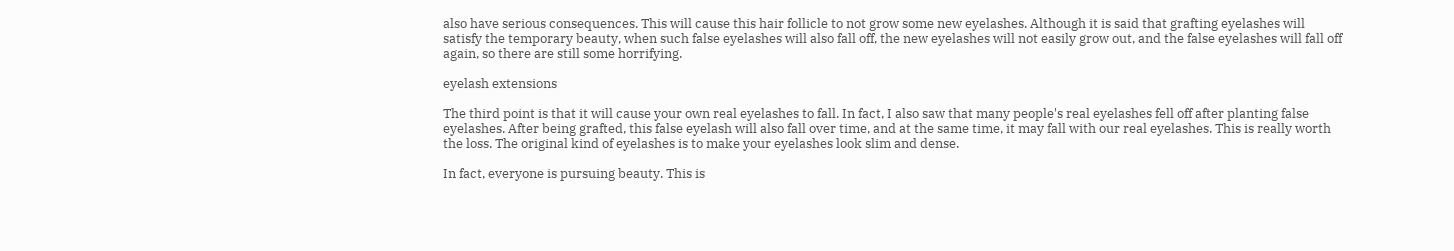also have serious consequences. This will cause this hair follicle to not grow some new eyelashes. Although it is said that grafting eyelashes will satisfy the temporary beauty, when such false eyelashes will also fall off, the new eyelashes will not easily grow out, and the false eyelashes will fall off again, so there are still some horrifying.

eyelash extensions

The third point is that it will cause your own real eyelashes to fall. In fact, I also saw that many people's real eyelashes fell off after planting false eyelashes. After being grafted, this false eyelash will also fall over time, and at the same time, it may fall with our real eyelashes. This is really worth the loss. The original kind of eyelashes is to make your eyelashes look slim and dense.

In fact, everyone is pursuing beauty. This is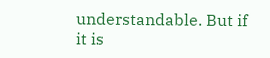understandable. But if it is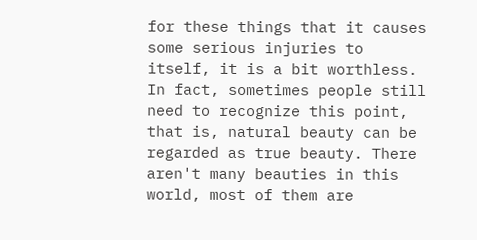for these things that it causes some serious injuries to itself, it is a bit worthless. In fact, sometimes people still need to recognize this point, that is, natural beauty can be regarded as true beauty. There aren't many beauties in this world, most of them are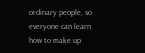ordinary people, so everyone can learn how to make up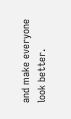and make everyone look better.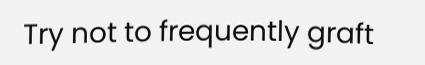Try not to frequently graft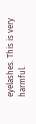eyelashes. This is very harmful.